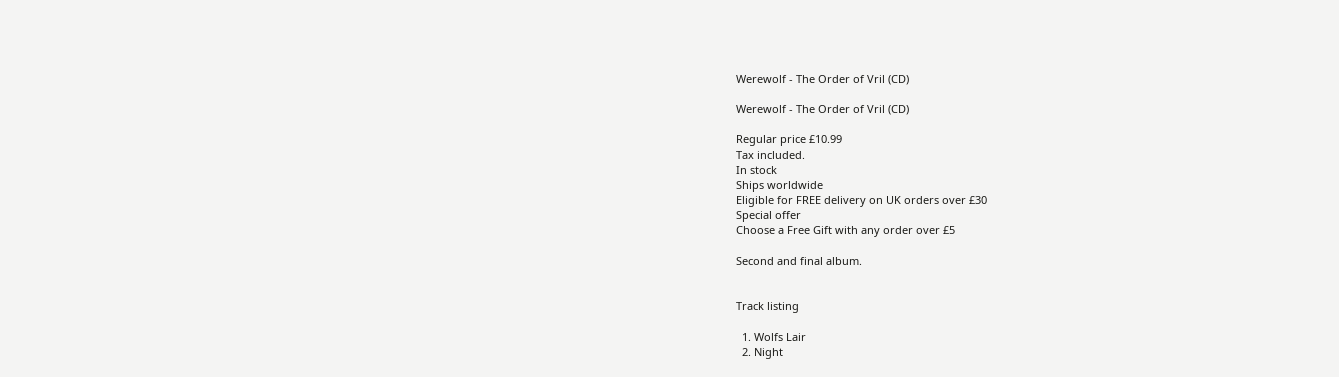Werewolf - The Order of Vril (CD)

Werewolf - The Order of Vril (CD)

Regular price £10.99
Tax included.
In stock
Ships worldwide
Eligible for FREE delivery on UK orders over £30
Special offer
Choose a Free Gift with any order over £5

Second and final album.


Track listing

  1. Wolfs Lair
  2. Night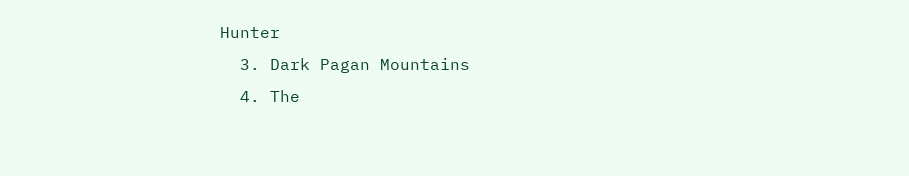Hunter
  3. Dark Pagan Mountains
  4. The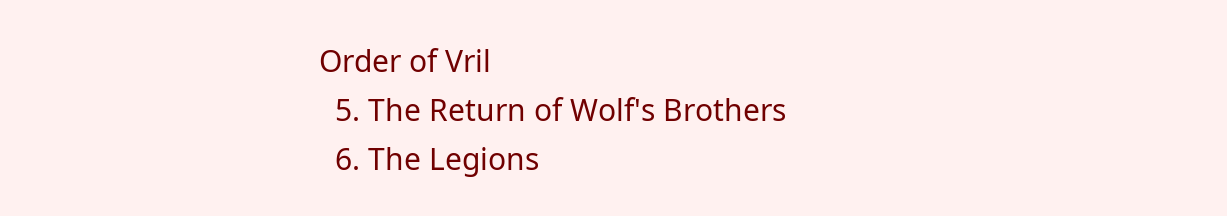Order of Vril
  5. The Return of Wolf's Brothers
  6. The Legions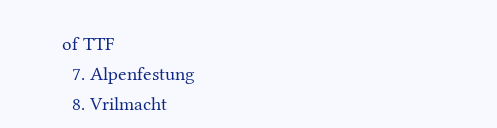of TTF
  7. Alpenfestung
  8. Vrilmacht